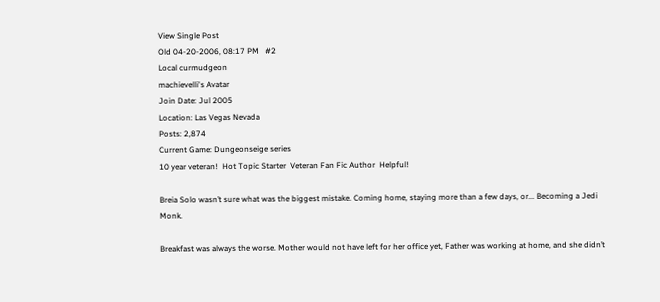View Single Post
Old 04-20-2006, 08:17 PM   #2
Local curmudgeon
machievelli's Avatar
Join Date: Jul 2005
Location: Las Vegas Nevada
Posts: 2,874
Current Game: Dungeonseige series
10 year veteran!  Hot Topic Starter  Veteran Fan Fic Author  Helpful!

Breia Solo wasn’t sure what was the biggest mistake. Coming home, staying more than a few days, or... Becoming a Jedi Monk.

Breakfast was always the worse. Mother would not have left for her office yet, Father was working at home, and she didn’t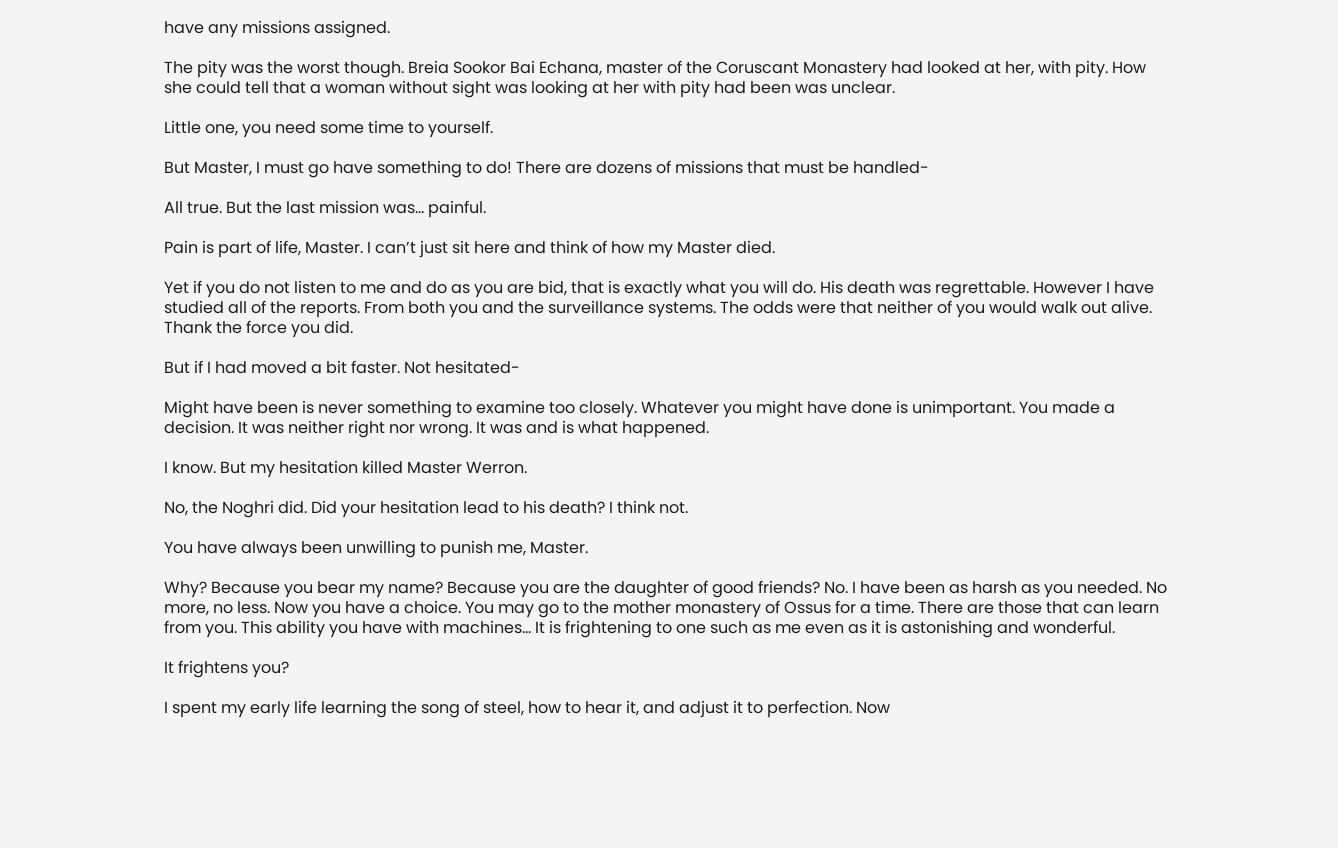have any missions assigned.

The pity was the worst though. Breia Sookor Bai Echana, master of the Coruscant Monastery had looked at her, with pity. How she could tell that a woman without sight was looking at her with pity had been was unclear.

Little one, you need some time to yourself.

But Master, I must go have something to do! There are dozens of missions that must be handled-

All true. But the last mission was... painful.

Pain is part of life, Master. I can’t just sit here and think of how my Master died.

Yet if you do not listen to me and do as you are bid, that is exactly what you will do. His death was regrettable. However I have studied all of the reports. From both you and the surveillance systems. The odds were that neither of you would walk out alive. Thank the force you did.

But if I had moved a bit faster. Not hesitated-

Might have been is never something to examine too closely. Whatever you might have done is unimportant. You made a decision. It was neither right nor wrong. It was and is what happened.

I know. But my hesitation killed Master Werron.

No, the Noghri did. Did your hesitation lead to his death? I think not.

You have always been unwilling to punish me, Master.

Why? Because you bear my name? Because you are the daughter of good friends? No. I have been as harsh as you needed. No more, no less. Now you have a choice. You may go to the mother monastery of Ossus for a time. There are those that can learn from you. This ability you have with machines... It is frightening to one such as me even as it is astonishing and wonderful.

It frightens you?

I spent my early life learning the song of steel, how to hear it, and adjust it to perfection. Now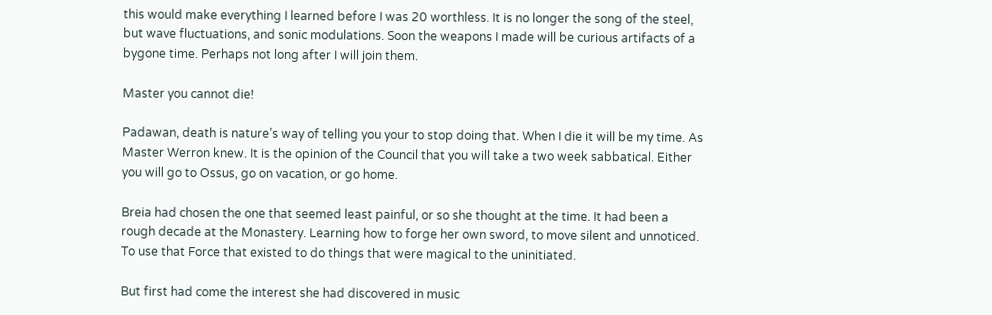this would make everything I learned before I was 20 worthless. It is no longer the song of the steel, but wave fluctuations, and sonic modulations. Soon the weapons I made will be curious artifacts of a bygone time. Perhaps not long after I will join them.

Master you cannot die!

Padawan, death is nature’s way of telling you your to stop doing that. When I die it will be my time. As Master Werron knew. It is the opinion of the Council that you will take a two week sabbatical. Either you will go to Ossus, go on vacation, or go home.

Breia had chosen the one that seemed least painful, or so she thought at the time. It had been a rough decade at the Monastery. Learning how to forge her own sword, to move silent and unnoticed. To use that Force that existed to do things that were magical to the uninitiated.

But first had come the interest she had discovered in music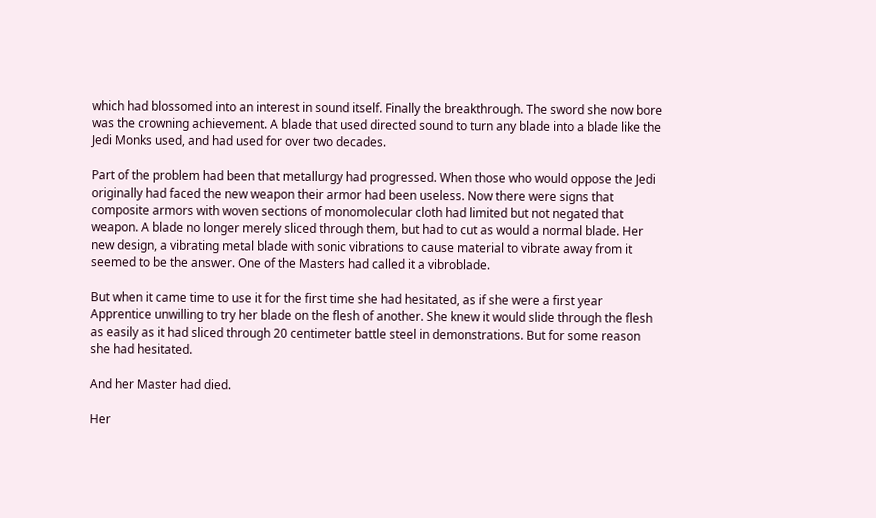which had blossomed into an interest in sound itself. Finally the breakthrough. The sword she now bore was the crowning achievement. A blade that used directed sound to turn any blade into a blade like the Jedi Monks used, and had used for over two decades.

Part of the problem had been that metallurgy had progressed. When those who would oppose the Jedi originally had faced the new weapon their armor had been useless. Now there were signs that composite armors with woven sections of monomolecular cloth had limited but not negated that weapon. A blade no longer merely sliced through them, but had to cut as would a normal blade. Her new design, a vibrating metal blade with sonic vibrations to cause material to vibrate away from it seemed to be the answer. One of the Masters had called it a vibroblade.

But when it came time to use it for the first time she had hesitated, as if she were a first year Apprentice unwilling to try her blade on the flesh of another. She knew it would slide through the flesh as easily as it had sliced through 20 centimeter battle steel in demonstrations. But for some reason she had hesitated.

And her Master had died.

Her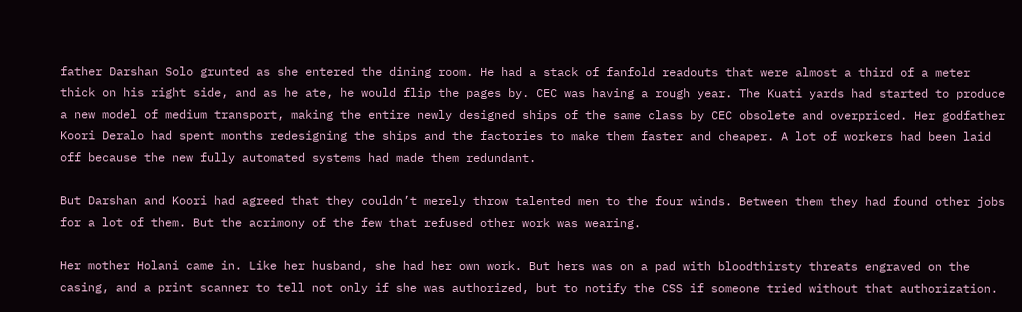father Darshan Solo grunted as she entered the dining room. He had a stack of fanfold readouts that were almost a third of a meter thick on his right side, and as he ate, he would flip the pages by. CEC was having a rough year. The Kuati yards had started to produce a new model of medium transport, making the entire newly designed ships of the same class by CEC obsolete and overpriced. Her godfather Koori Deralo had spent months redesigning the ships and the factories to make them faster and cheaper. A lot of workers had been laid off because the new fully automated systems had made them redundant.

But Darshan and Koori had agreed that they couldn’t merely throw talented men to the four winds. Between them they had found other jobs for a lot of them. But the acrimony of the few that refused other work was wearing.

Her mother Holani came in. Like her husband, she had her own work. But hers was on a pad with bloodthirsty threats engraved on the casing, and a print scanner to tell not only if she was authorized, but to notify the CSS if someone tried without that authorization.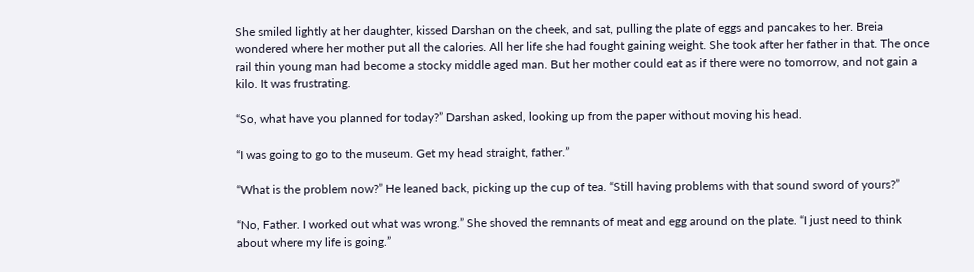She smiled lightly at her daughter, kissed Darshan on the cheek, and sat, pulling the plate of eggs and pancakes to her. Breia wondered where her mother put all the calories. All her life she had fought gaining weight. She took after her father in that. The once rail thin young man had become a stocky middle aged man. But her mother could eat as if there were no tomorrow, and not gain a kilo. It was frustrating.

“So, what have you planned for today?” Darshan asked, looking up from the paper without moving his head.

“I was going to go to the museum. Get my head straight, father.”

“What is the problem now?” He leaned back, picking up the cup of tea. “Still having problems with that sound sword of yours?”

“No, Father. I worked out what was wrong.” She shoved the remnants of meat and egg around on the plate. “I just need to think about where my life is going.”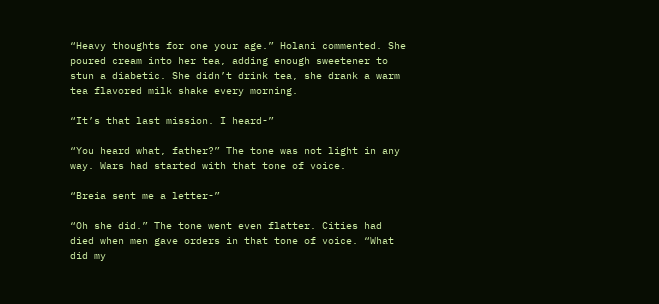“Heavy thoughts for one your age.” Holani commented. She poured cream into her tea, adding enough sweetener to stun a diabetic. She didn’t drink tea, she drank a warm tea flavored milk shake every morning.

“It’s that last mission. I heard-”

“You heard what, father?” The tone was not light in any way. Wars had started with that tone of voice.

“Breia sent me a letter-”

“Oh she did.” The tone went even flatter. Cities had died when men gave orders in that tone of voice. “What did my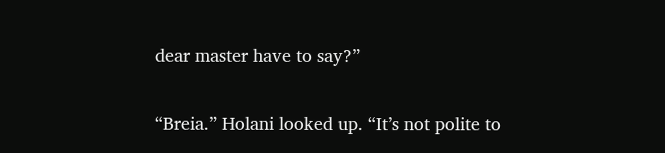dear master have to say?”

“Breia.” Holani looked up. “It’s not polite to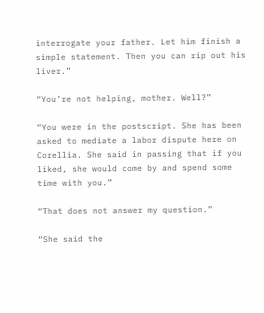interrogate your father. Let him finish a simple statement. Then you can rip out his liver.”

“You’re not helping, mother. Well?”

“You were in the postscript. She has been asked to mediate a labor dispute here on Corellia. She said in passing that if you liked, she would come by and spend some time with you.”

“That does not answer my question.”

“She said the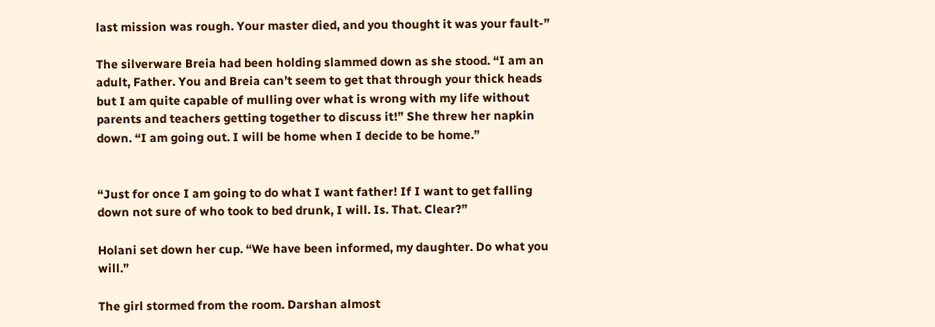last mission was rough. Your master died, and you thought it was your fault-”

The silverware Breia had been holding slammed down as she stood. “I am an adult, Father. You and Breia can’t seem to get that through your thick heads but I am quite capable of mulling over what is wrong with my life without parents and teachers getting together to discuss it!” She threw her napkin down. “I am going out. I will be home when I decide to be home.”


“Just for once I am going to do what I want father! If I want to get falling down not sure of who took to bed drunk, I will. Is. That. Clear?”

Holani set down her cup. “We have been informed, my daughter. Do what you will.”

The girl stormed from the room. Darshan almost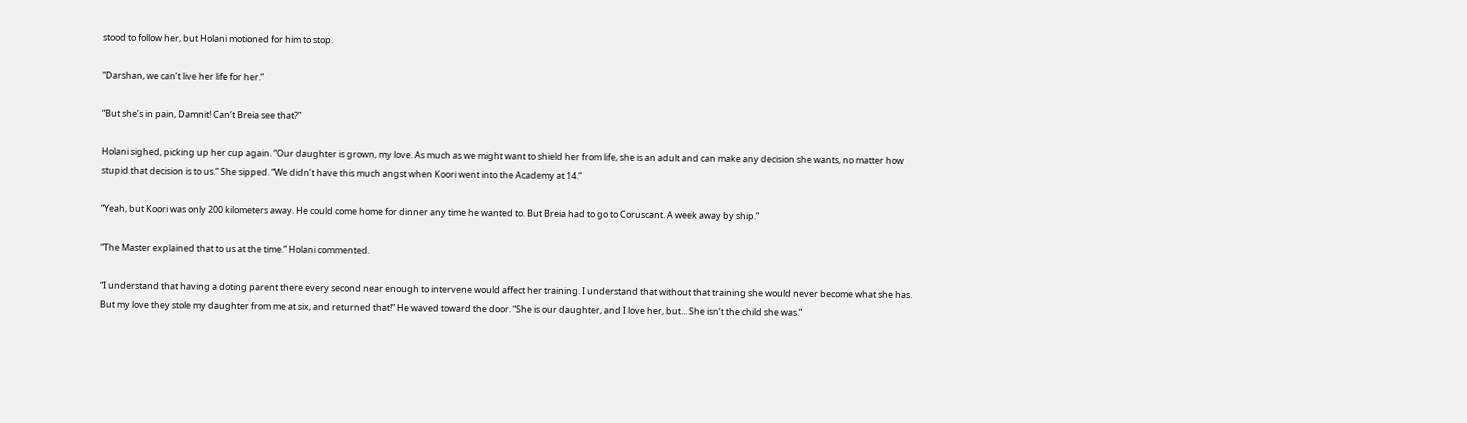stood to follow her, but Holani motioned for him to stop.

“Darshan, we can’t live her life for her.”

“But she’s in pain, Damnit! Can’t Breia see that?”

Holani sighed, picking up her cup again. “Our daughter is grown, my love. As much as we might want to shield her from life, she is an adult and can make any decision she wants, no matter how stupid that decision is to us.” She sipped. “We didn’t have this much angst when Koori went into the Academy at 14.”

“Yeah, but Koori was only 200 kilometers away. He could come home for dinner any time he wanted to. But Breia had to go to Coruscant. A week away by ship.”

“The Master explained that to us at the time.” Holani commented.

“I understand that having a doting parent there every second near enough to intervene would affect her training. I understand that without that training she would never become what she has. But my love they stole my daughter from me at six, and returned that!” He waved toward the door. “She is our daughter, and I love her, but... She isn’t the child she was.”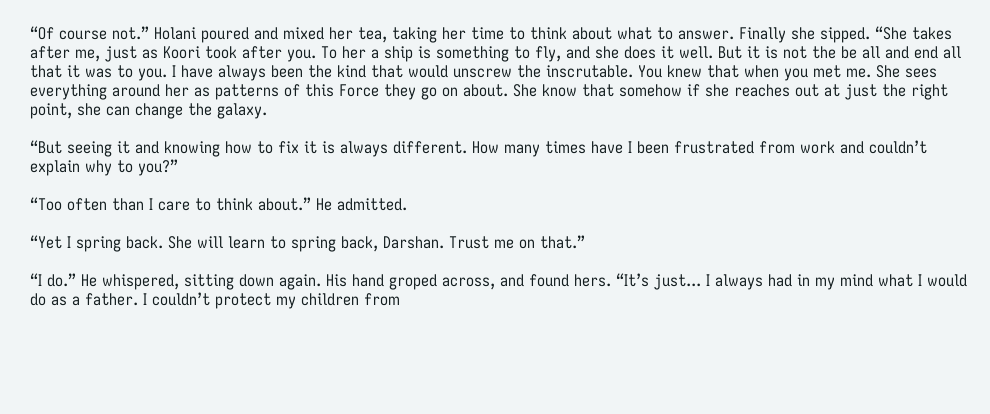“Of course not.” Holani poured and mixed her tea, taking her time to think about what to answer. Finally she sipped. “She takes after me, just as Koori took after you. To her a ship is something to fly, and she does it well. But it is not the be all and end all that it was to you. I have always been the kind that would unscrew the inscrutable. You knew that when you met me. She sees everything around her as patterns of this Force they go on about. She know that somehow if she reaches out at just the right point, she can change the galaxy.

“But seeing it and knowing how to fix it is always different. How many times have I been frustrated from work and couldn’t explain why to you?”

“Too often than I care to think about.” He admitted.

“Yet I spring back. She will learn to spring back, Darshan. Trust me on that.”

“I do.” He whispered, sitting down again. His hand groped across, and found hers. “It’s just... I always had in my mind what I would do as a father. I couldn’t protect my children from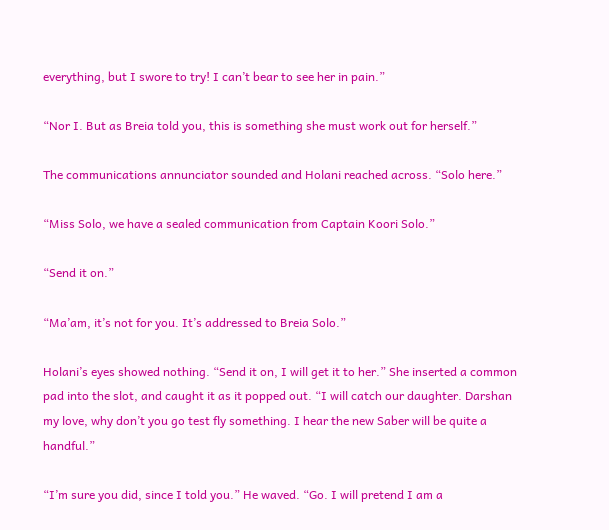everything, but I swore to try! I can’t bear to see her in pain.”

“Nor I. But as Breia told you, this is something she must work out for herself.”

The communications annunciator sounded and Holani reached across. “Solo here.”

“Miss Solo, we have a sealed communication from Captain Koori Solo.”

“Send it on.”

“Ma’am, it’s not for you. It’s addressed to Breia Solo.”

Holani’s eyes showed nothing. “Send it on, I will get it to her.” She inserted a common pad into the slot, and caught it as it popped out. “I will catch our daughter. Darshan my love, why don’t you go test fly something. I hear the new Saber will be quite a handful.”

“I’m sure you did, since I told you.” He waved. “Go. I will pretend I am a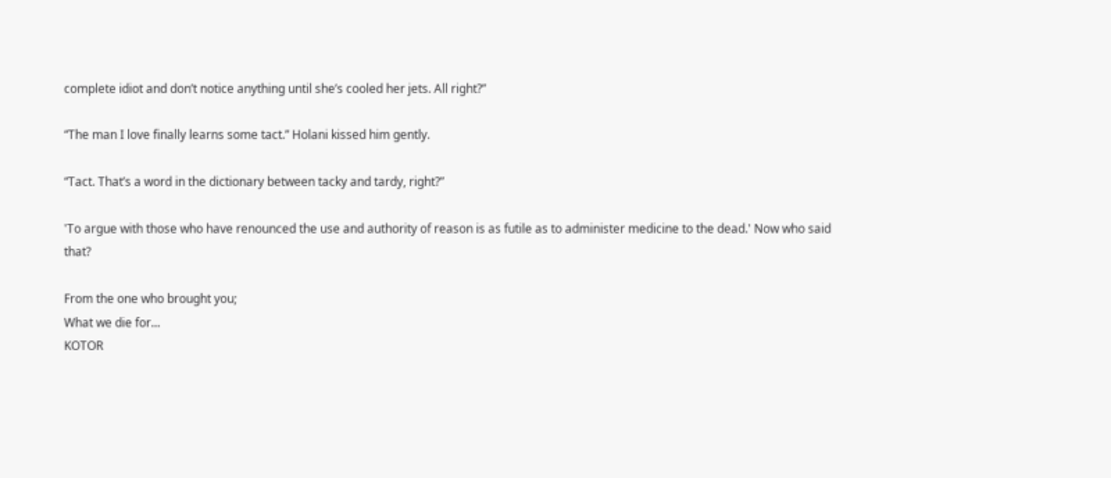complete idiot and don’t notice anything until she’s cooled her jets. All right?”

“The man I love finally learns some tact.” Holani kissed him gently.

“Tact. That’s a word in the dictionary between tacky and tardy, right?”

'To argue with those who have renounced the use and authority of reason is as futile as to administer medicine to the dead.' Now who said that?

From the one who brought you;
What we die for...
KOTOR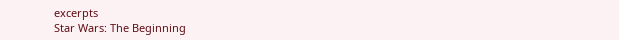excerpts
Star Wars: The Beginning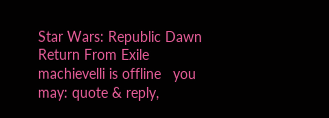Star Wars: Republic Dawn
Return From Exile
machievelli is offline   you may: quote & reply,